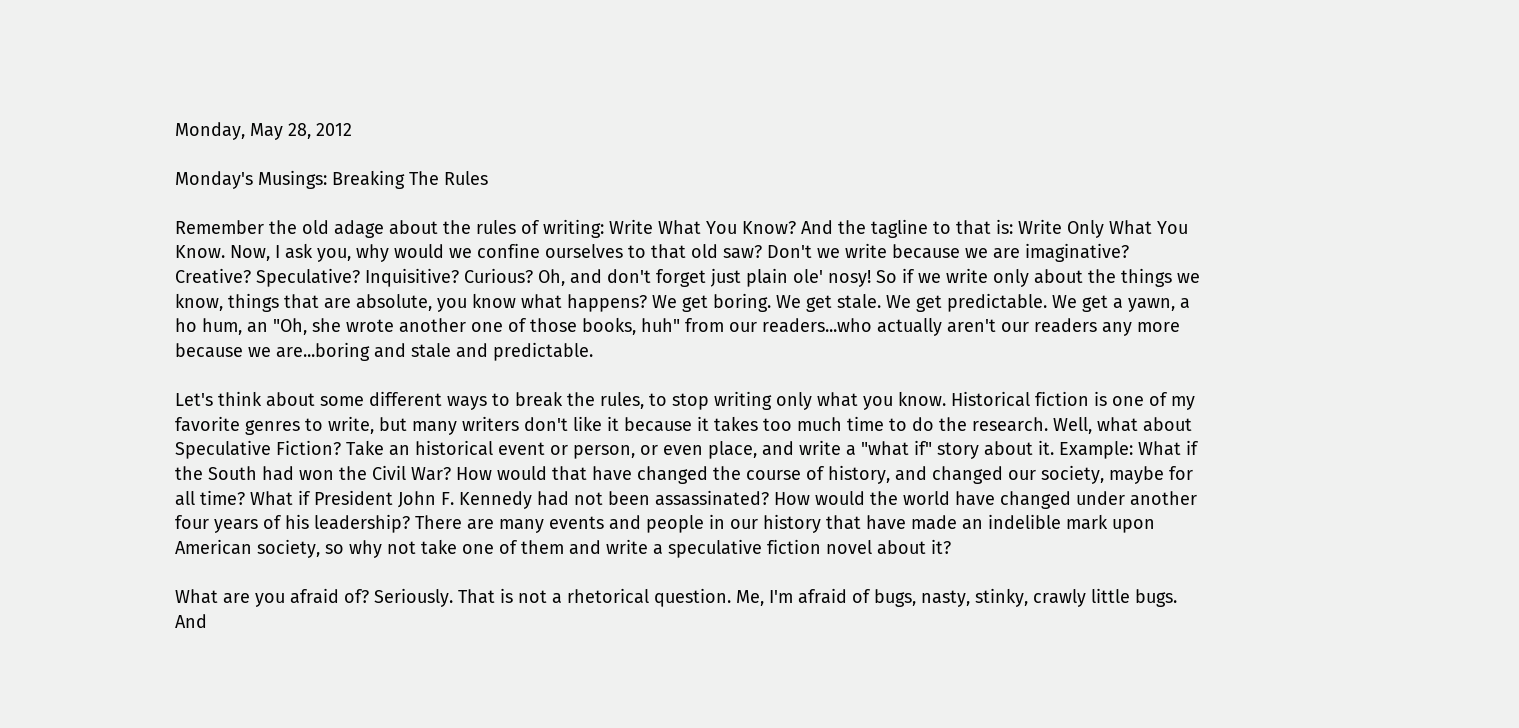Monday, May 28, 2012

Monday's Musings: Breaking The Rules

Remember the old adage about the rules of writing: Write What You Know? And the tagline to that is: Write Only What You Know. Now, I ask you, why would we confine ourselves to that old saw? Don't we write because we are imaginative? Creative? Speculative? Inquisitive? Curious? Oh, and don't forget just plain ole' nosy! So if we write only about the things we know, things that are absolute, you know what happens? We get boring. We get stale. We get predictable. We get a yawn, a ho hum, an "Oh, she wrote another one of those books, huh" from our readers...who actually aren't our readers any more because we are...boring and stale and predictable.

Let's think about some different ways to break the rules, to stop writing only what you know. Historical fiction is one of my favorite genres to write, but many writers don't like it because it takes too much time to do the research. Well, what about Speculative Fiction? Take an historical event or person, or even place, and write a "what if" story about it. Example: What if the South had won the Civil War? How would that have changed the course of history, and changed our society, maybe for all time? What if President John F. Kennedy had not been assassinated? How would the world have changed under another four years of his leadership? There are many events and people in our history that have made an indelible mark upon American society, so why not take one of them and write a speculative fiction novel about it?

What are you afraid of? Seriously. That is not a rhetorical question. Me, I'm afraid of bugs, nasty, stinky, crawly little bugs. And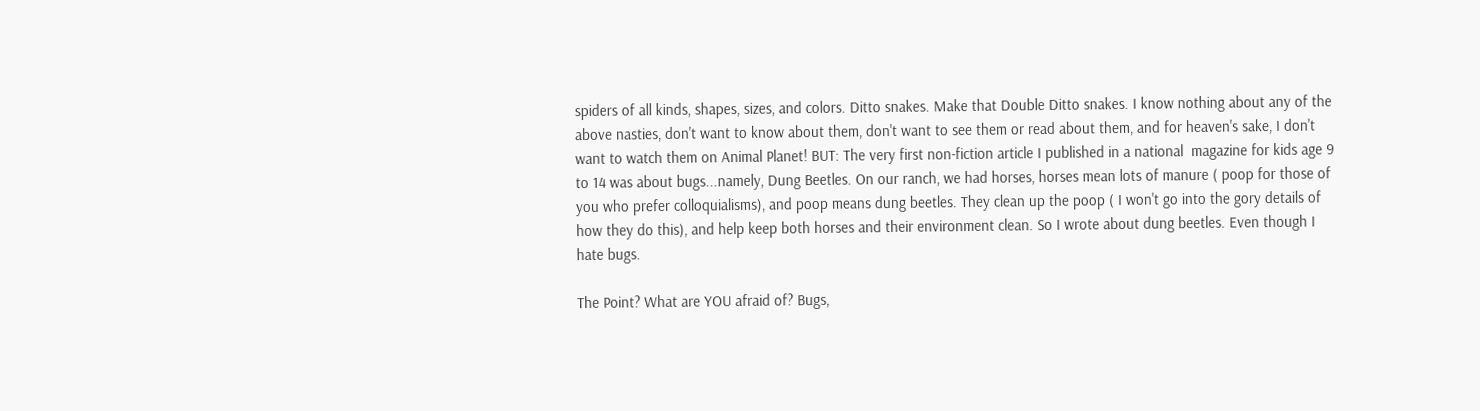spiders of all kinds, shapes, sizes, and colors. Ditto snakes. Make that Double Ditto snakes. I know nothing about any of the above nasties, don't want to know about them, don't want to see them or read about them, and for heaven's sake, I don't want to watch them on Animal Planet! BUT: The very first non-fiction article I published in a national  magazine for kids age 9 to 14 was about bugs...namely, Dung Beetles. On our ranch, we had horses, horses mean lots of manure ( poop for those of you who prefer colloquialisms), and poop means dung beetles. They clean up the poop ( I won't go into the gory details of how they do this), and help keep both horses and their environment clean. So I wrote about dung beetles. Even though I hate bugs.

The Point? What are YOU afraid of? Bugs,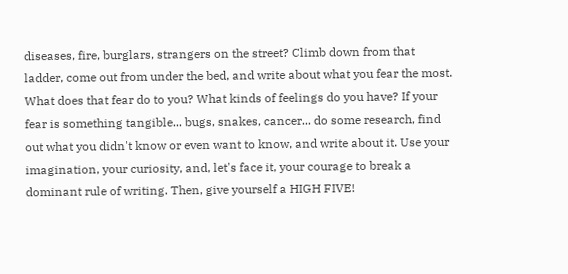diseases, fire, burglars, strangers on the street? Climb down from that ladder, come out from under the bed, and write about what you fear the most. What does that fear do to you? What kinds of feelings do you have? If your fear is something tangible... bugs, snakes, cancer... do some research, find out what you didn't know or even want to know, and write about it. Use your imagination, your curiosity, and, let's face it, your courage to break a dominant rule of writing. Then, give yourself a HIGH FIVE!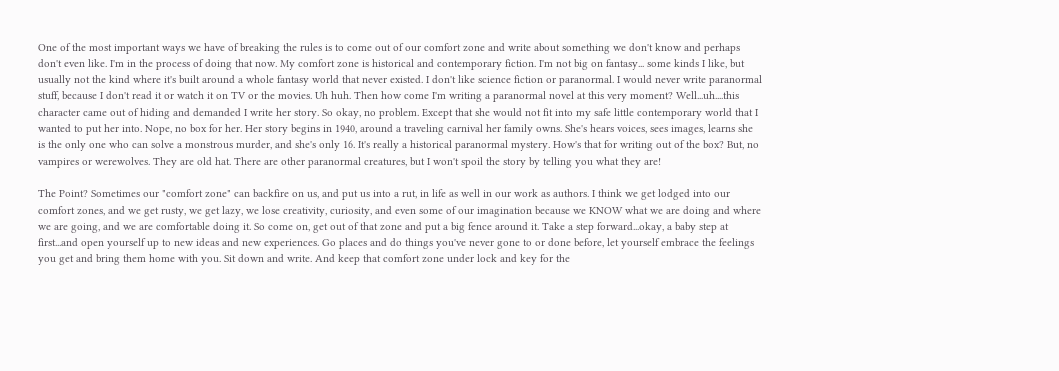One of the most important ways we have of breaking the rules is to come out of our comfort zone and write about something we don't know and perhaps don't even like. I'm in the process of doing that now. My comfort zone is historical and contemporary fiction. I'm not big on fantasy... some kinds I like, but usually not the kind where it's built around a whole fantasy world that never existed. I don't like science fiction or paranormal. I would never write paranormal stuff, because I don't read it or watch it on TV or the movies. Uh huh. Then how come I'm writing a paranormal novel at this very moment? Well...uh....this character came out of hiding and demanded I write her story. So okay, no problem. Except that she would not fit into my safe little contemporary world that I wanted to put her into. Nope, no box for her. Her story begins in 1940, around a traveling carnival her family owns. She's hears voices, sees images, learns she is the only one who can solve a monstrous murder, and she's only 16. It's really a historical paranormal mystery. How's that for writing out of the box? But, no vampires or werewolves. They are old hat. There are other paranormal creatures, but I won't spoil the story by telling you what they are!

The Point? Sometimes our "comfort zone" can backfire on us, and put us into a rut, in life as well in our work as authors. I think we get lodged into our comfort zones, and we get rusty, we get lazy, we lose creativity, curiosity, and even some of our imagination because we KNOW what we are doing and where we are going, and we are comfortable doing it. So come on, get out of that zone and put a big fence around it. Take a step forward...okay, a baby step at first...and open yourself up to new ideas and new experiences. Go places and do things you've never gone to or done before, let yourself embrace the feelings you get and bring them home with you. Sit down and write. And keep that comfort zone under lock and key for the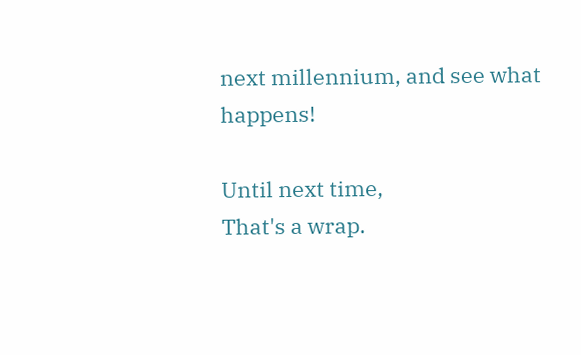next millennium, and see what happens!

Until next time,
That's a wrap.